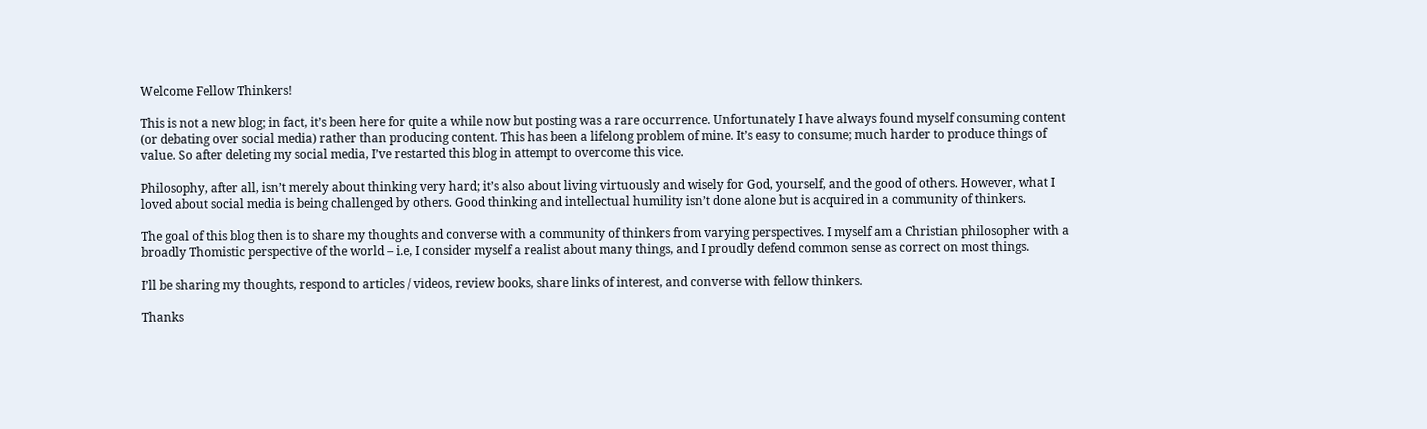Welcome Fellow Thinkers!

This is not a new blog; in fact, it’s been here for quite a while now but posting was a rare occurrence. Unfortunately I have always found myself consuming content (or debating over social media) rather than producing content. This has been a lifelong problem of mine. It’s easy to consume; much harder to produce things of value. So after deleting my social media, I’ve restarted this blog in attempt to overcome this vice.

Philosophy, after all, isn’t merely about thinking very hard; it’s also about living virtuously and wisely for God, yourself, and the good of others. However, what I loved about social media is being challenged by others. Good thinking and intellectual humility isn’t done alone but is acquired in a community of thinkers.

The goal of this blog then is to share my thoughts and converse with a community of thinkers from varying perspectives. I myself am a Christian philosopher with a broadly Thomistic perspective of the world – i.e, I consider myself a realist about many things, and I proudly defend common sense as correct on most things.

I’ll be sharing my thoughts, respond to articles / videos, review books, share links of interest, and converse with fellow thinkers.

Thanks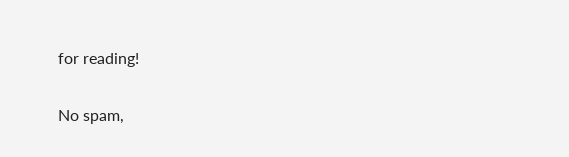for reading!

No spam,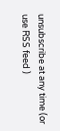unsubscribe at any time (or use RSS feed )